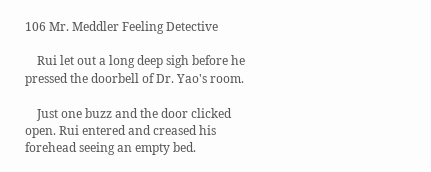106 Mr. Meddler Feeling Detective

    Rui let out a long deep sigh before he pressed the doorbell of Dr. Yao's room.

    Just one buzz and the door clicked open. Rui entered and creased his forehead seeing an empty bed.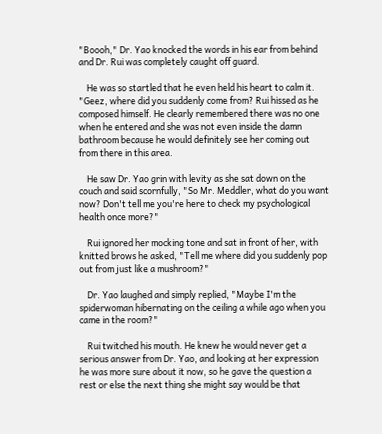"Boooh," Dr. Yao knocked the words in his ear from behind and Dr. Rui was completely caught off guard.

    He was so startled that he even held his heart to calm it. "Geez, where did you suddenly come from? Rui hissed as he composed himself. He clearly remembered there was no one when he entered and she was not even inside the damn bathroom because he would definitely see her coming out from there in this area.

    He saw Dr. Yao grin with levity as she sat down on the couch and said scornfully, "So Mr. Meddler, what do you want now? Don't tell me you're here to check my psychological health once more?"

    Rui ignored her mocking tone and sat in front of her, with knitted brows he asked, "Tell me where did you suddenly pop out from just like a mushroom?"

    Dr. Yao laughed and simply replied, "Maybe I'm the spiderwoman hibernating on the ceiling a while ago when you came in the room?"

    Rui twitched his mouth. He knew he would never get a serious answer from Dr. Yao, and looking at her expression he was more sure about it now, so he gave the question a rest or else the next thing she might say would be that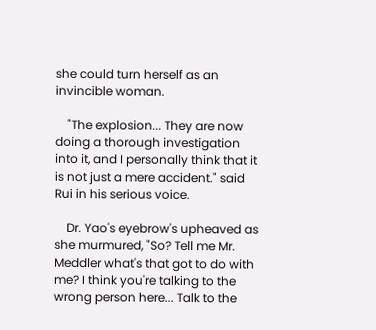she could turn herself as an invincible woman.

    "The explosion... They are now  doing a thorough investigation into it, and I personally think that it is not just a mere accident." said Rui in his serious voice.

    Dr. Yao's eyebrow's upheaved as she murmured, "So? Tell me Mr. Meddler what's that got to do with me? I think you're talking to the wrong person here... Talk to the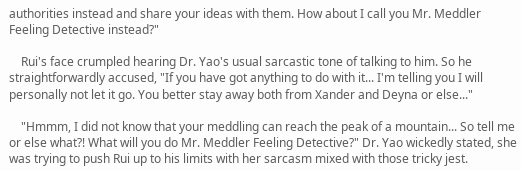authorities instead and share your ideas with them. How about I call you Mr. Meddler Feeling Detective instead?"

    Rui's face crumpled hearing Dr. Yao's usual sarcastic tone of talking to him. So he straightforwardly accused, "If you have got anything to do with it... I'm telling you I will personally not let it go. You better stay away both from Xander and Deyna or else..."

    "Hmmm, I did not know that your meddling can reach the peak of a mountain... So tell me or else what?! What will you do Mr. Meddler Feeling Detective?" Dr. Yao wickedly stated, she was trying to push Rui up to his limits with her sarcasm mixed with those tricky jest.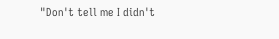"Don't tell me I didn't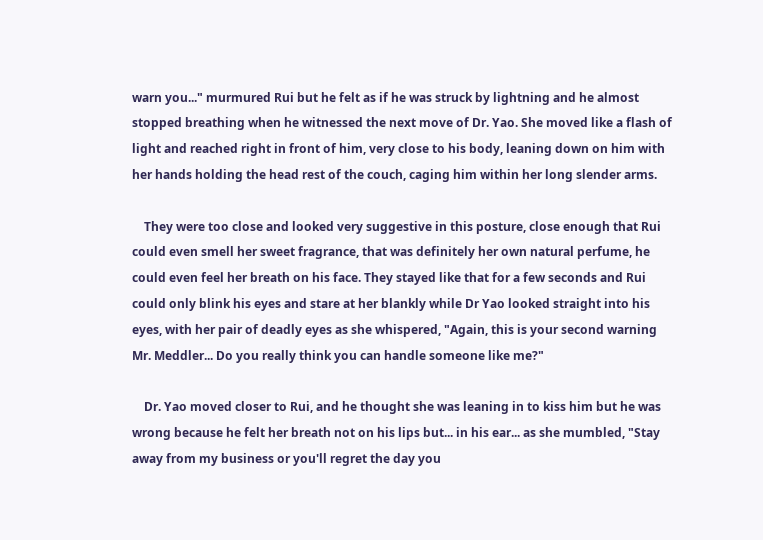warn you..." murmured Rui but he felt as if he was struck by lightning and he almost stopped breathing when he witnessed the next move of Dr. Yao. She moved like a flash of light and reached right in front of him, very close to his body, leaning down on him with her hands holding the head rest of the couch, caging him within her long slender arms.

    They were too close and looked very suggestive in this posture, close enough that Rui could even smell her sweet fragrance, that was definitely her own natural perfume, he could even feel her breath on his face. They stayed like that for a few seconds and Rui could only blink his eyes and stare at her blankly while Dr Yao looked straight into his eyes, with her pair of deadly eyes as she whispered, "Again, this is your second warning Mr. Meddler... Do you really think you can handle someone like me?"

    Dr. Yao moved closer to Rui, and he thought she was leaning in to kiss him but he was wrong because he felt her breath not on his lips but... in his ear... as she mumbled, "Stay away from my business or you'll regret the day you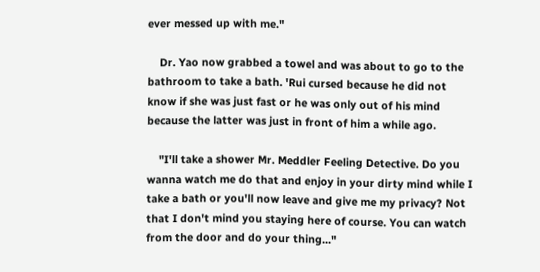ever messed up with me."

    Dr. Yao now grabbed a towel and was about to go to the bathroom to take a bath. 'Rui cursed because he did not know if she was just fast or he was only out of his mind because the latter was just in front of him a while ago.

    "I'll take a shower Mr. Meddler Feeling Detective. Do you wanna watch me do that and enjoy in your dirty mind while I take a bath or you'll now leave and give me my privacy? Not that I don't mind you staying here of course. You can watch from the door and do your thing..."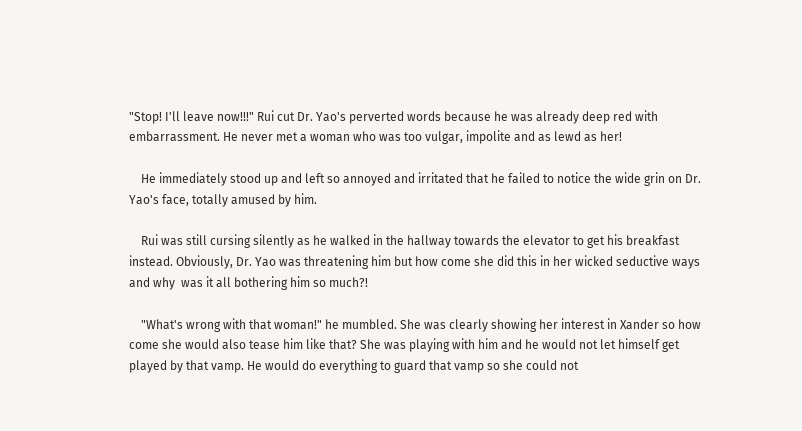"Stop! I'll leave now!!!" Rui cut Dr. Yao's perverted words because he was already deep red with embarrassment. He never met a woman who was too vulgar, impolite and as lewd as her!

    He immediately stood up and left so annoyed and irritated that he failed to notice the wide grin on Dr. Yao's face, totally amused by him.

    Rui was still cursing silently as he walked in the hallway towards the elevator to get his breakfast instead. Obviously, Dr. Yao was threatening him but how come she did this in her wicked seductive ways and why  was it all bothering him so much?!

    "What's wrong with that woman!" he mumbled. She was clearly showing her interest in Xander so how come she would also tease him like that? She was playing with him and he would not let himself get played by that vamp. He would do everything to guard that vamp so she could not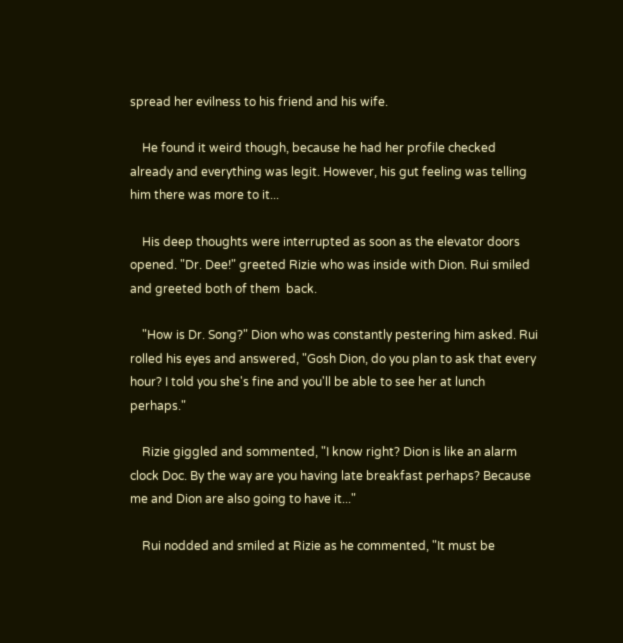spread her evilness to his friend and his wife.

    He found it weird though, because he had her profile checked already and everything was legit. However, his gut feeling was telling him there was more to it...

    His deep thoughts were interrupted as soon as the elevator doors opened. "Dr. Dee!" greeted Rizie who was inside with Dion. Rui smiled and greeted both of them  back.

    "How is Dr. Song?" Dion who was constantly pestering him asked. Rui rolled his eyes and answered, "Gosh Dion, do you plan to ask that every hour? I told you she's fine and you'll be able to see her at lunch perhaps."

    Rizie giggled and sommented, "I know right? Dion is like an alarm clock Doc. By the way are you having late breakfast perhaps? Because me and Dion are also going to have it..."

    Rui nodded and smiled at Rizie as he commented, "It must be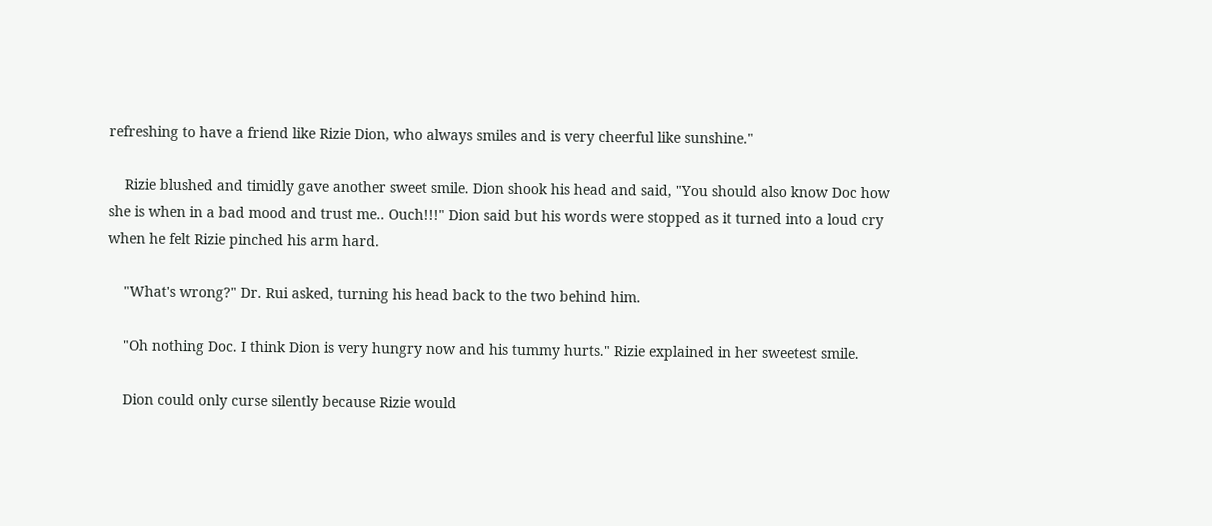refreshing to have a friend like Rizie Dion, who always smiles and is very cheerful like sunshine."

    Rizie blushed and timidly gave another sweet smile. Dion shook his head and said, "You should also know Doc how she is when in a bad mood and trust me.. Ouch!!!" Dion said but his words were stopped as it turned into a loud cry when he felt Rizie pinched his arm hard.

    "What's wrong?" Dr. Rui asked, turning his head back to the two behind him.

    "Oh nothing Doc. I think Dion is very hungry now and his tummy hurts." Rizie explained in her sweetest smile.

    Dion could only curse silently because Rizie would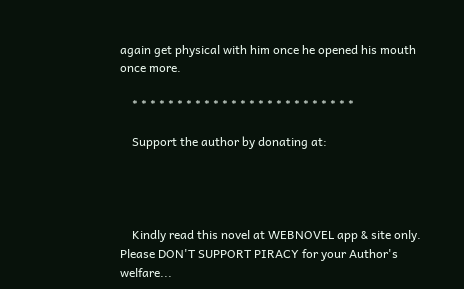again get physical with him once he opened his mouth once more.

    * * * * * * * * * * * * * * * * * * * * * * * * *

    Support the author by donating at:




    Kindly read this novel at WEBNOVEL app & site only. Please DON'T SUPPORT PIRACY for your Author's welfare...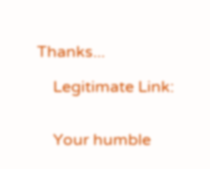Thanks...

    Legitimate Link:


    Your humble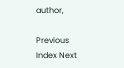author,

Previous Index Next